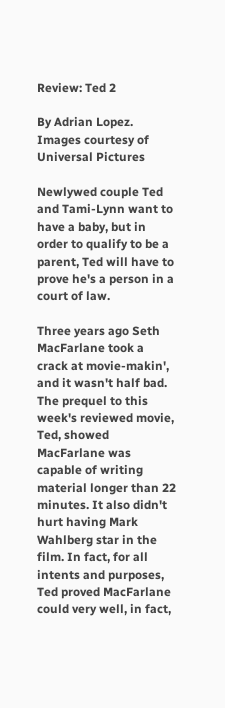Review: Ted 2

By Adrian Lopez. Images courtesy of Universal Pictures

Newlywed couple Ted and Tami-Lynn want to have a baby, but in order to qualify to be a parent, Ted will have to prove he's a person in a court of law.

Three years ago Seth MacFarlane took a crack at movie-makin', and it wasn't half bad. The prequel to this week's reviewed movie, Ted, showed MacFarlane was capable of writing material longer than 22 minutes. It also didn't hurt having Mark Wahlberg star in the film. In fact, for all intents and purposes, Ted proved MacFarlane could very well, in fact,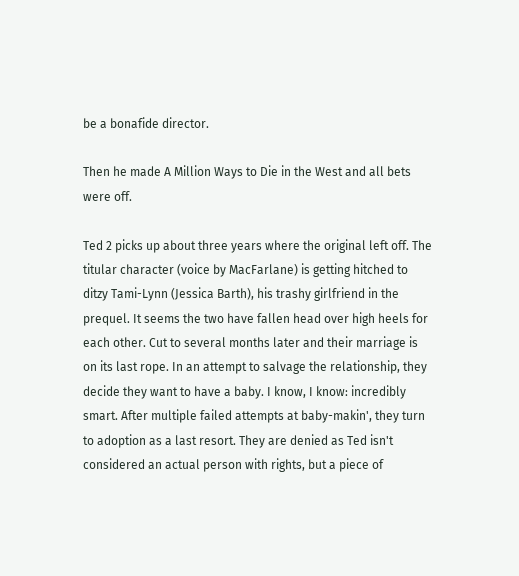be a bonafide director.

Then he made A Million Ways to Die in the West and all bets were off.

Ted 2 picks up about three years where the original left off. The titular character (voice by MacFarlane) is getting hitched to ditzy Tami-Lynn (Jessica Barth), his trashy girlfriend in the prequel. It seems the two have fallen head over high heels for each other. Cut to several months later and their marriage is on its last rope. In an attempt to salvage the relationship, they decide they want to have a baby. I know, I know: incredibly smart. After multiple failed attempts at baby-makin', they turn to adoption as a last resort. They are denied as Ted isn't considered an actual person with rights, but a piece of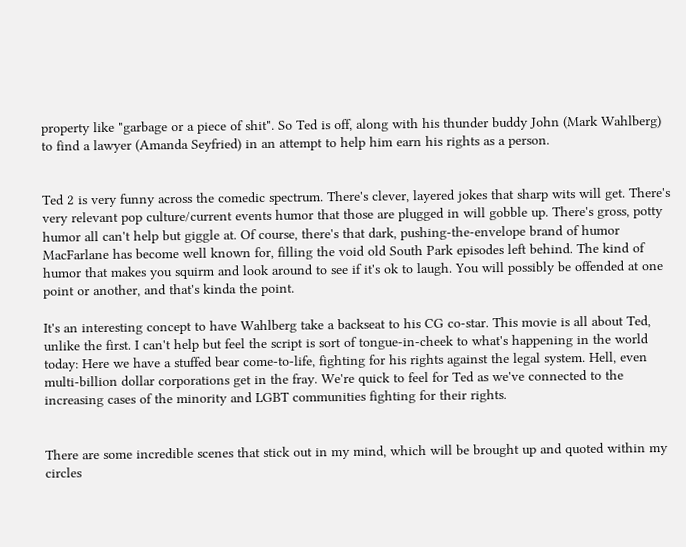property like "garbage or a piece of shit". So Ted is off, along with his thunder buddy John (Mark Wahlberg) to find a lawyer (Amanda Seyfried) in an attempt to help him earn his rights as a person.


Ted 2 is very funny across the comedic spectrum. There's clever, layered jokes that sharp wits will get. There's very relevant pop culture/current events humor that those are plugged in will gobble up. There's gross, potty humor all can't help but giggle at. Of course, there's that dark, pushing-the-envelope brand of humor MacFarlane has become well known for, filling the void old South Park episodes left behind. The kind of humor that makes you squirm and look around to see if it's ok to laugh. You will possibly be offended at one point or another, and that's kinda the point.

It's an interesting concept to have Wahlberg take a backseat to his CG co-star. This movie is all about Ted, unlike the first. I can't help but feel the script is sort of tongue-in-cheek to what's happening in the world today: Here we have a stuffed bear come-to-life, fighting for his rights against the legal system. Hell, even multi-billion dollar corporations get in the fray. We're quick to feel for Ted as we've connected to the increasing cases of the minority and LGBT communities fighting for their rights.


There are some incredible scenes that stick out in my mind, which will be brought up and quoted within my circles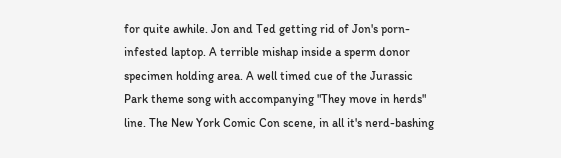for quite awhile. Jon and Ted getting rid of Jon's porn-infested laptop. A terrible mishap inside a sperm donor specimen holding area. A well timed cue of the Jurassic Park theme song with accompanying "They move in herds" line. The New York Comic Con scene, in all it's nerd-bashing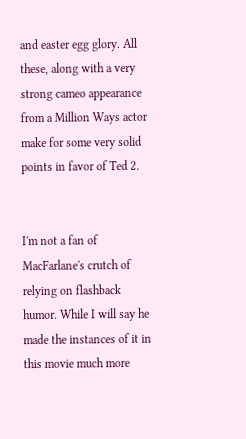and easter egg glory. All these, along with a very strong cameo appearance from a Million Ways actor make for some very solid points in favor of Ted 2.


I'm not a fan of MacFarlane's crutch of relying on flashback humor. While I will say he made the instances of it in this movie much more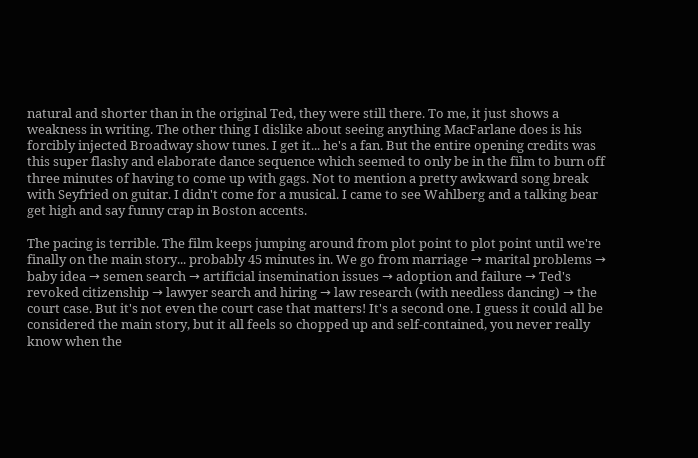natural and shorter than in the original Ted, they were still there. To me, it just shows a weakness in writing. The other thing I dislike about seeing anything MacFarlane does is his forcibly injected Broadway show tunes. I get it... he's a fan. But the entire opening credits was this super flashy and elaborate dance sequence which seemed to only be in the film to burn off three minutes of having to come up with gags. Not to mention a pretty awkward song break with Seyfried on guitar. I didn't come for a musical. I came to see Wahlberg and a talking bear get high and say funny crap in Boston accents.

The pacing is terrible. The film keeps jumping around from plot point to plot point until we're finally on the main story... probably 45 minutes in. We go from marriage → marital problems → baby idea → semen search → artificial insemination issues → adoption and failure → Ted's revoked citizenship → lawyer search and hiring → law research (with needless dancing) → the court case. But it's not even the court case that matters! It's a second one. I guess it could all be considered the main story, but it all feels so chopped up and self-contained, you never really know when the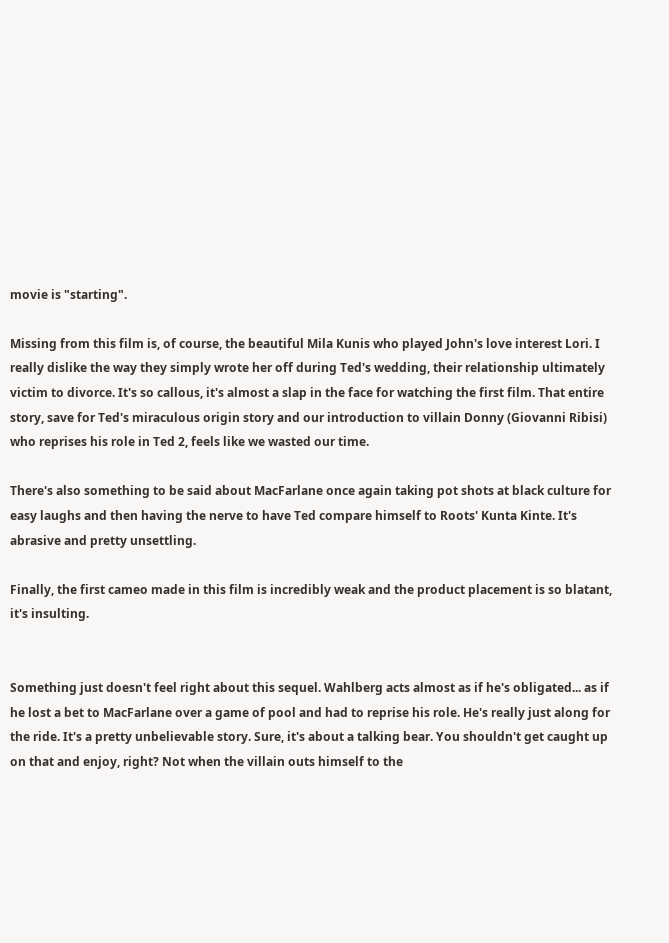movie is "starting".

Missing from this film is, of course, the beautiful Mila Kunis who played John's love interest Lori. I really dislike the way they simply wrote her off during Ted's wedding, their relationship ultimately victim to divorce. It's so callous, it's almost a slap in the face for watching the first film. That entire story, save for Ted's miraculous origin story and our introduction to villain Donny (Giovanni Ribisi) who reprises his role in Ted 2, feels like we wasted our time.

There's also something to be said about MacFarlane once again taking pot shots at black culture for easy laughs and then having the nerve to have Ted compare himself to Roots' Kunta Kinte. It's abrasive and pretty unsettling.

Finally, the first cameo made in this film is incredibly weak and the product placement is so blatant, it's insulting.


Something just doesn't feel right about this sequel. Wahlberg acts almost as if he's obligated... as if he lost a bet to MacFarlane over a game of pool and had to reprise his role. He's really just along for the ride. It's a pretty unbelievable story. Sure, it's about a talking bear. You shouldn't get caught up on that and enjoy, right? Not when the villain outs himself to the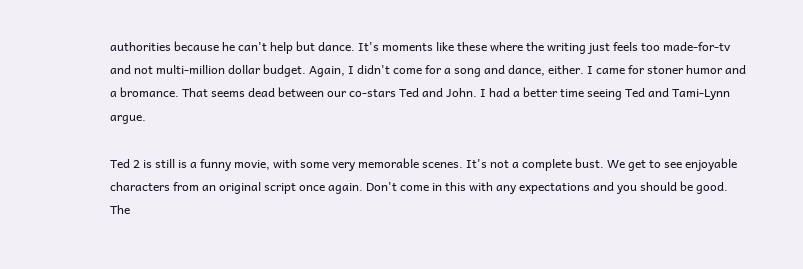authorities because he can't help but dance. It's moments like these where the writing just feels too made-for-tv and not multi-million dollar budget. Again, I didn't come for a song and dance, either. I came for stoner humor and a bromance. That seems dead between our co-stars Ted and John. I had a better time seeing Ted and Tami-Lynn argue.

Ted 2 is still is a funny movie, with some very memorable scenes. It's not a complete bust. We get to see enjoyable characters from an original script once again. Don't come in this with any expectations and you should be good. The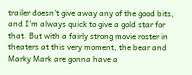trailer doesn't give away any of the good bits, and I'm always quick to give a gold star for that. But with a fairly strong movie roster in theaters at this very moment, the bear and Marky Mark are gonna have a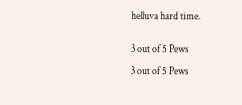helluva hard time.


3 out of 5 Pews

3 out of 5 Pews